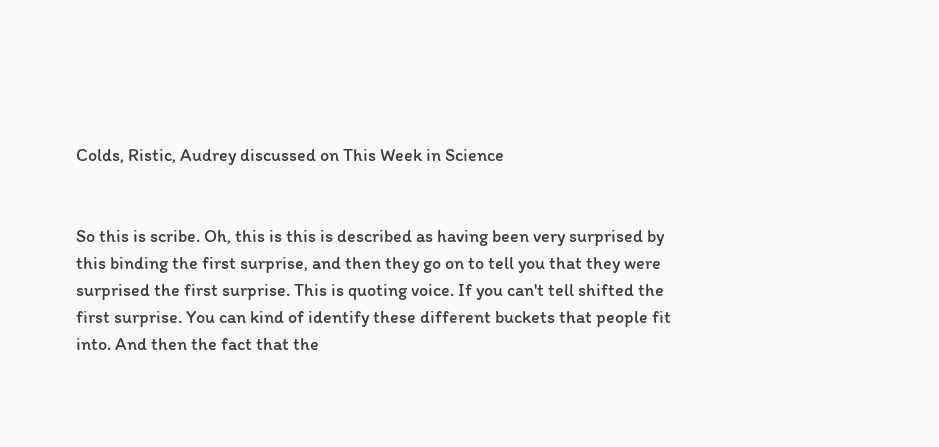Colds, Ristic, Audrey discussed on This Week in Science


So this is scribe. Oh, this is this is described as having been very surprised by this binding the first surprise, and then they go on to tell you that they were surprised the first surprise. This is quoting voice. If you can't tell shifted the first surprise. You can kind of identify these different buckets that people fit into. And then the fact that the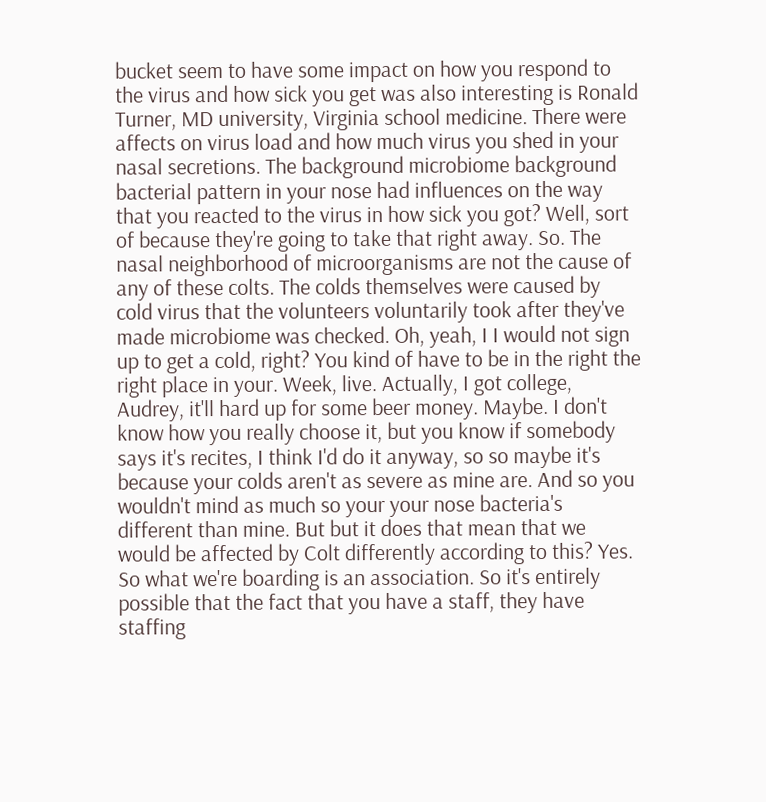bucket seem to have some impact on how you respond to the virus and how sick you get was also interesting is Ronald Turner, MD university, Virginia school medicine. There were affects on virus load and how much virus you shed in your nasal secretions. The background microbiome background bacterial pattern in your nose had influences on the way that you reacted to the virus in how sick you got? Well, sort of because they're going to take that right away. So. The nasal neighborhood of microorganisms are not the cause of any of these colts. The colds themselves were caused by cold virus that the volunteers voluntarily took after they've made microbiome was checked. Oh, yeah, I I would not sign up to get a cold, right? You kind of have to be in the right the right place in your. Week, live. Actually, I got college, Audrey, it'll hard up for some beer money. Maybe. I don't know how you really choose it, but you know if somebody says it's recites, I think I'd do it anyway, so so maybe it's because your colds aren't as severe as mine are. And so you wouldn't mind as much so your your nose bacteria's different than mine. But but it does that mean that we would be affected by Colt differently according to this? Yes. So what we're boarding is an association. So it's entirely possible that the fact that you have a staff, they have staffing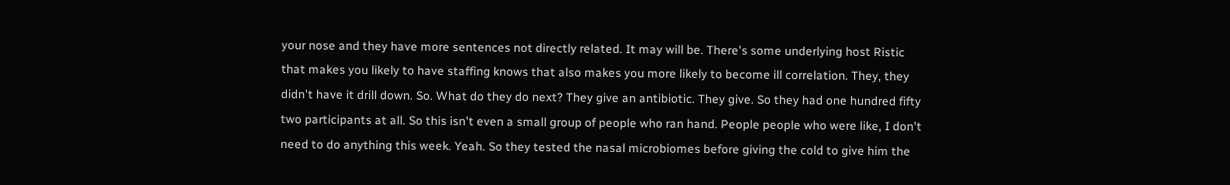your nose and they have more sentences not directly related. It may will be. There's some underlying host Ristic that makes you likely to have staffing knows that also makes you more likely to become ill correlation. They, they didn't have it drill down. So. What do they do next? They give an antibiotic. They give. So they had one hundred fifty two participants at all. So this isn't even a small group of people who ran hand. People people who were like, I don't need to do anything this week. Yeah. So they tested the nasal microbiomes before giving the cold to give him the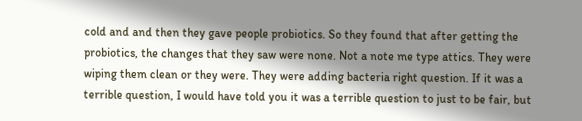cold and and then they gave people probiotics. So they found that after getting the probiotics, the changes that they saw were none. Not a note me type attics. They were wiping them clean or they were. They were adding bacteria right question. If it was a terrible question, I would have told you it was a terrible question to just to be fair, but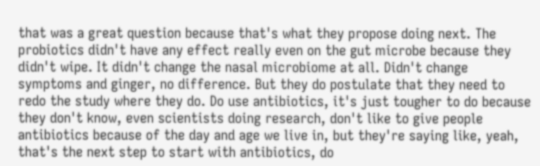that was a great question because that's what they propose doing next. The probiotics didn't have any effect really even on the gut microbe because they didn't wipe. It didn't change the nasal microbiome at all. Didn't change symptoms and ginger, no difference. But they do postulate that they need to redo the study where they do. Do use antibiotics, it's just tougher to do because they don't know, even scientists doing research, don't like to give people antibiotics because of the day and age we live in, but they're saying like, yeah, that's the next step to start with antibiotics, do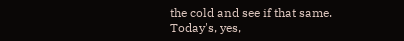the cold and see if that same. Today's, yes,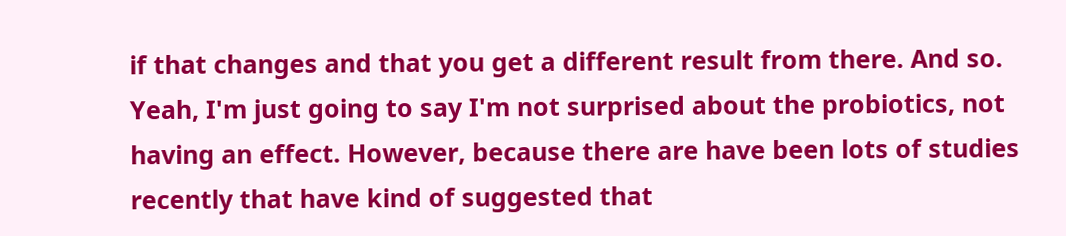if that changes and that you get a different result from there. And so. Yeah, I'm just going to say I'm not surprised about the probiotics, not having an effect. However, because there are have been lots of studies recently that have kind of suggested that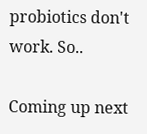probiotics don't work. So..

Coming up next